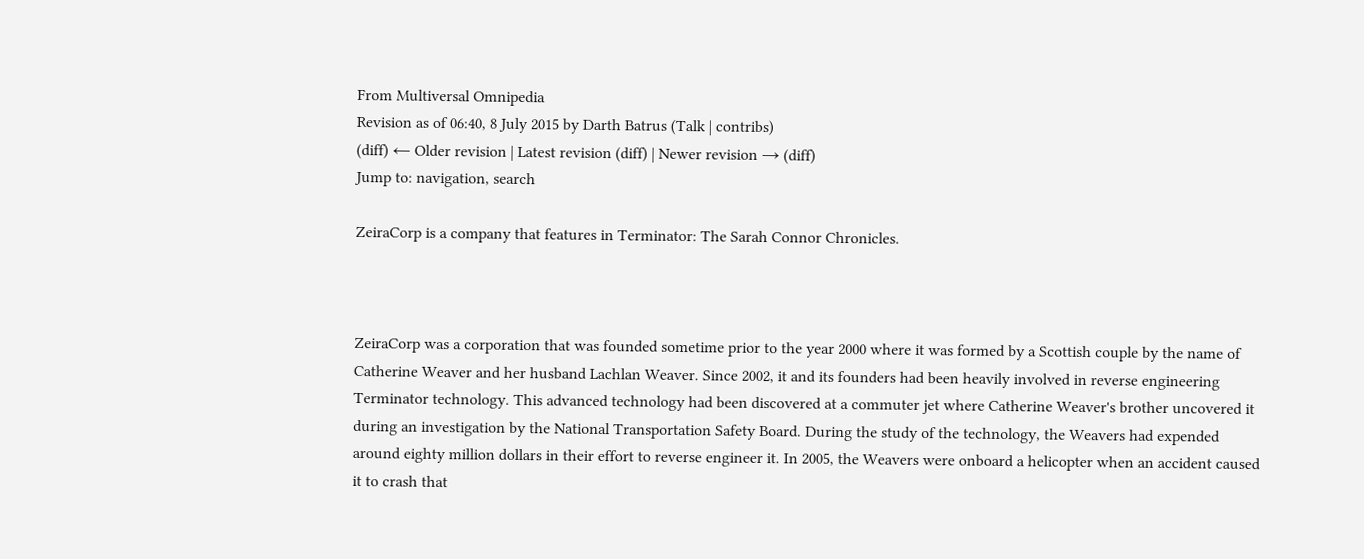From Multiversal Omnipedia
Revision as of 06:40, 8 July 2015 by Darth Batrus (Talk | contribs)
(diff) ← Older revision | Latest revision (diff) | Newer revision → (diff)
Jump to: navigation, search

ZeiraCorp is a company that features in Terminator: The Sarah Connor Chronicles.



ZeiraCorp was a corporation that was founded sometime prior to the year 2000 where it was formed by a Scottish couple by the name of Catherine Weaver and her husband Lachlan Weaver. Since 2002, it and its founders had been heavily involved in reverse engineering Terminator technology. This advanced technology had been discovered at a commuter jet where Catherine Weaver's brother uncovered it during an investigation by the National Transportation Safety Board. During the study of the technology, the Weavers had expended around eighty million dollars in their effort to reverse engineer it. In 2005, the Weavers were onboard a helicopter when an accident caused it to crash that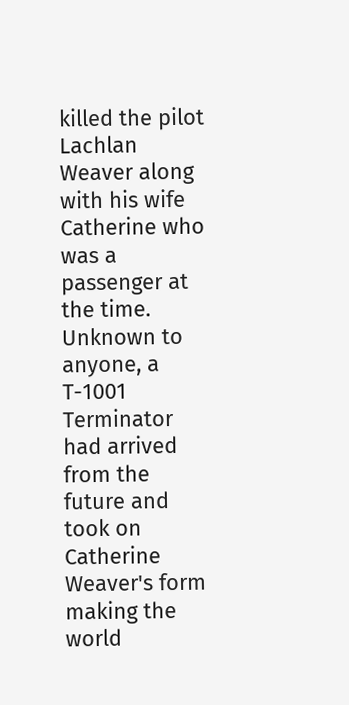killed the pilot Lachlan Weaver along with his wife Catherine who was a passenger at the time. Unknown to anyone, a T-1001 Terminator had arrived from the future and took on Catherine Weaver's form making the world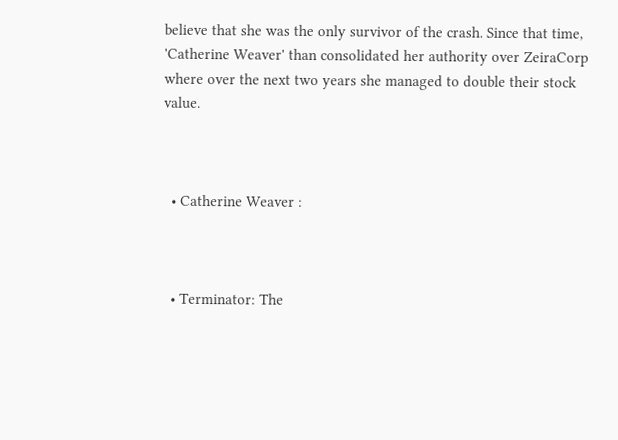believe that she was the only survivor of the crash. Since that time, 'Catherine Weaver' than consolidated her authority over ZeiraCorp where over the next two years she managed to double their stock value.



  • Catherine Weaver :



  • Terminator: The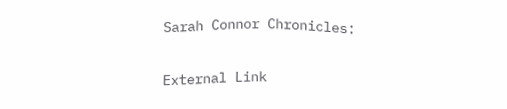Sarah Connor Chronicles:

External Link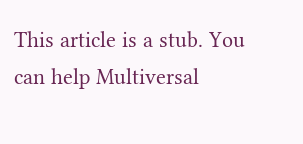This article is a stub. You can help Multiversal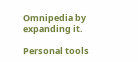Omnipedia by expanding it.

Personal tools